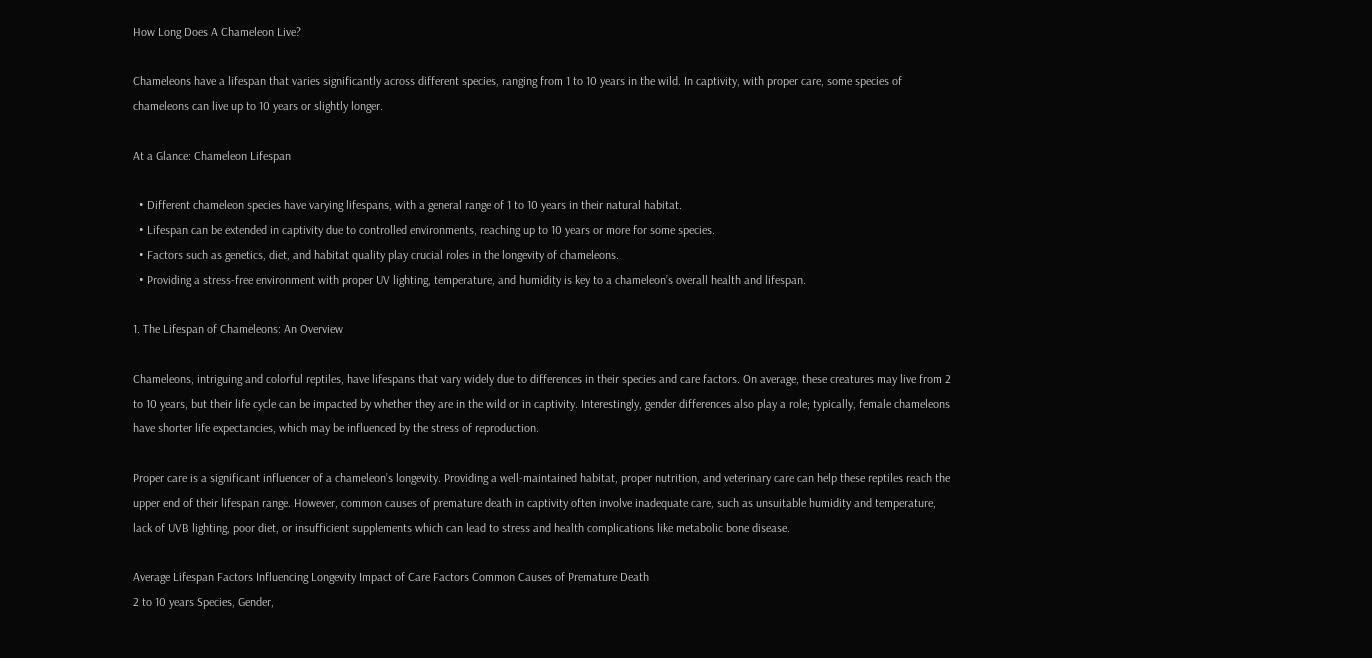How Long Does A Chameleon Live?

Chameleons have a lifespan that varies significantly across different species, ranging from 1 to 10 years in the wild. In captivity, with proper care, some species of chameleons can live up to 10 years or slightly longer.

At a Glance: Chameleon Lifespan

  • Different chameleon species have varying lifespans, with a general range of 1 to 10 years in their natural habitat.
  • Lifespan can be extended in captivity due to controlled environments, reaching up to 10 years or more for some species.
  • Factors such as genetics, diet, and habitat quality play crucial roles in the longevity of chameleons.
  • Providing a stress-free environment with proper UV lighting, temperature, and humidity is key to a chameleon’s overall health and lifespan.

1. The Lifespan of Chameleons: An Overview

Chameleons, intriguing and colorful reptiles, have lifespans that vary widely due to differences in their species and care factors. On average, these creatures may live from 2 to 10 years, but their life cycle can be impacted by whether they are in the wild or in captivity. Interestingly, gender differences also play a role; typically, female chameleons have shorter life expectancies, which may be influenced by the stress of reproduction.

Proper care is a significant influencer of a chameleon’s longevity. Providing a well-maintained habitat, proper nutrition, and veterinary care can help these reptiles reach the upper end of their lifespan range. However, common causes of premature death in captivity often involve inadequate care, such as unsuitable humidity and temperature, lack of UVB lighting, poor diet, or insufficient supplements which can lead to stress and health complications like metabolic bone disease.

Average Lifespan Factors Influencing Longevity Impact of Care Factors Common Causes of Premature Death
2 to 10 years Species, Gender,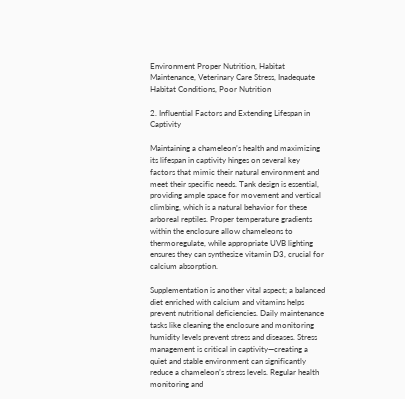Environment Proper Nutrition, Habitat Maintenance, Veterinary Care Stress, Inadequate Habitat Conditions, Poor Nutrition

2. Influential Factors and Extending Lifespan in Captivity

Maintaining a chameleon’s health and maximizing its lifespan in captivity hinges on several key factors that mimic their natural environment and meet their specific needs. Tank design is essential, providing ample space for movement and vertical climbing, which is a natural behavior for these arboreal reptiles. Proper temperature gradients within the enclosure allow chameleons to thermoregulate, while appropriate UVB lighting ensures they can synthesize vitamin D3, crucial for calcium absorption.

Supplementation is another vital aspect; a balanced diet enriched with calcium and vitamins helps prevent nutritional deficiencies. Daily maintenance tasks like cleaning the enclosure and monitoring humidity levels prevent stress and diseases. Stress management is critical in captivity—creating a quiet and stable environment can significantly reduce a chameleon’s stress levels. Regular health monitoring and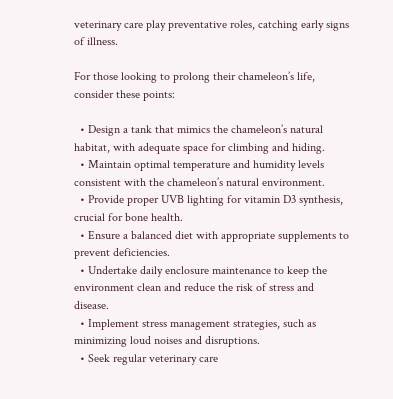veterinary care play preventative roles, catching early signs of illness.

For those looking to prolong their chameleon’s life, consider these points:

  • Design a tank that mimics the chameleon’s natural habitat, with adequate space for climbing and hiding.
  • Maintain optimal temperature and humidity levels consistent with the chameleon’s natural environment.
  • Provide proper UVB lighting for vitamin D3 synthesis, crucial for bone health.
  • Ensure a balanced diet with appropriate supplements to prevent deficiencies.
  • Undertake daily enclosure maintenance to keep the environment clean and reduce the risk of stress and disease.
  • Implement stress management strategies, such as minimizing loud noises and disruptions.
  • Seek regular veterinary care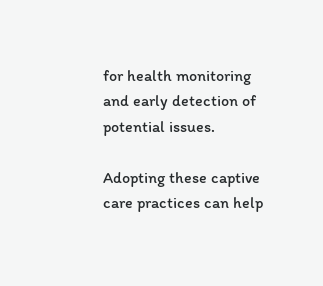for health monitoring and early detection of potential issues.

Adopting these captive care practices can help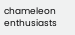chameleon enthusiasts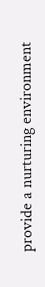provide a nurturing environment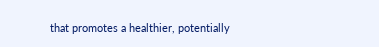that promotes a healthier, potentially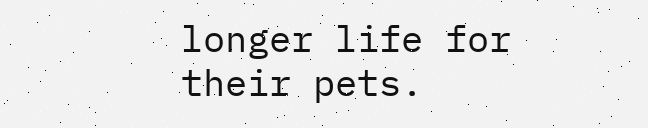longer life for their pets.